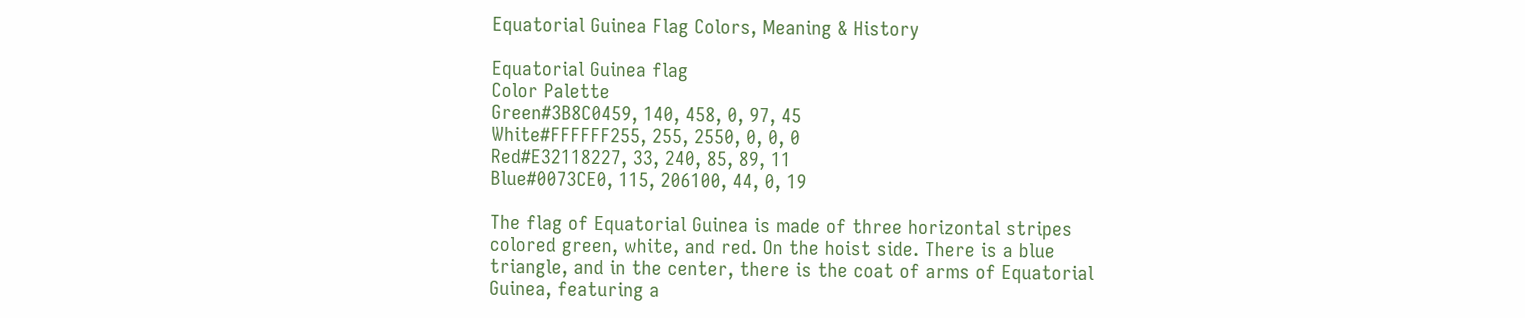Equatorial Guinea Flag Colors, Meaning & History

Equatorial Guinea flag
Color Palette
Green#3B8C0459, 140, 458, 0, 97, 45
White#FFFFFF255, 255, 2550, 0, 0, 0
Red#E32118227, 33, 240, 85, 89, 11
Blue#0073CE0, 115, 206100, 44, 0, 19

The flag of Equatorial Guinea is made of three horizontal stripes colored green, white, and red. On the hoist side. There is a blue triangle, and in the center, there is the coat of arms of Equatorial Guinea, featuring a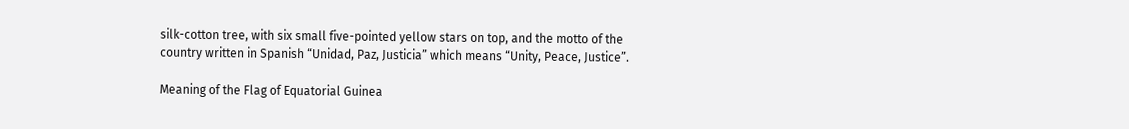silk-cotton tree, with six small five-pointed yellow stars on top, and the motto of the country written in Spanish “Unidad, Paz, Justicia” which means “Unity, Peace, Justice”.

Meaning of the Flag of Equatorial Guinea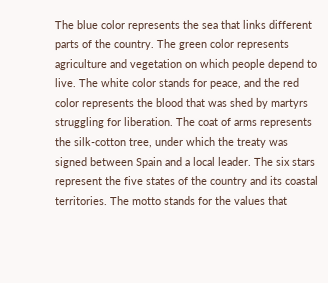The blue color represents the sea that links different parts of the country. The green color represents agriculture and vegetation on which people depend to live. The white color stands for peace, and the red color represents the blood that was shed by martyrs struggling for liberation. The coat of arms represents the silk-cotton tree, under which the treaty was signed between Spain and a local leader. The six stars represent the five states of the country and its coastal territories. The motto stands for the values that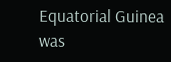Equatorial Guinea was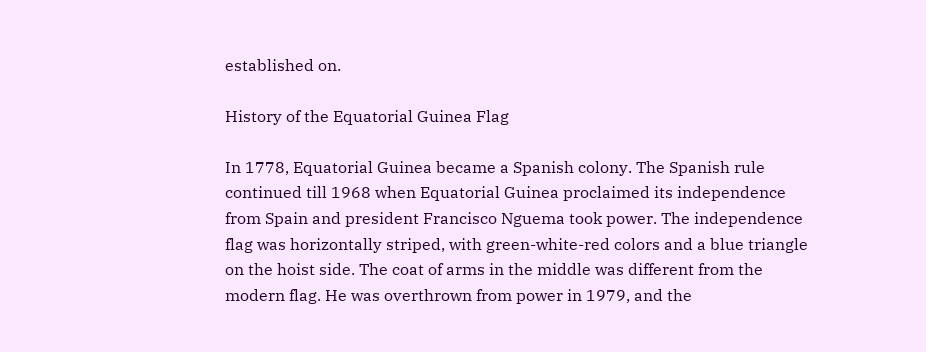established on.

History of the Equatorial Guinea Flag

In 1778, Equatorial Guinea became a Spanish colony. The Spanish rule continued till 1968 when Equatorial Guinea proclaimed its independence from Spain and president Francisco Nguema took power. The independence flag was horizontally striped, with green-white-red colors and a blue triangle on the hoist side. The coat of arms in the middle was different from the modern flag. He was overthrown from power in 1979, and the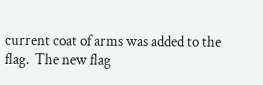current coat of arms was added to the flag.  The new flag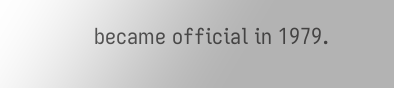became official in 1979.